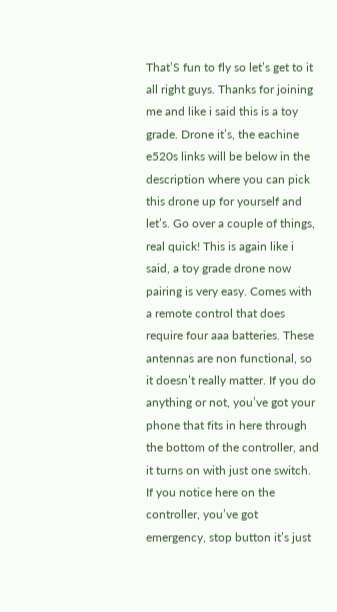That’S fun to fly so let’s get to it all right guys. Thanks for joining me and like i said this is a toy grade. Drone it’s, the eachine e520s links will be below in the description where you can pick this drone up for yourself and let’s. Go over a couple of things, real quick! This is again like i said, a toy grade drone now pairing is very easy. Comes with a remote control that does require four aaa batteries. These antennas are non functional, so it doesn’t really matter. If you do anything or not, you’ve got your phone that fits in here through the bottom of the controller, and it turns on with just one switch. If you notice here on the controller, you’ve got emergency, stop button it’s just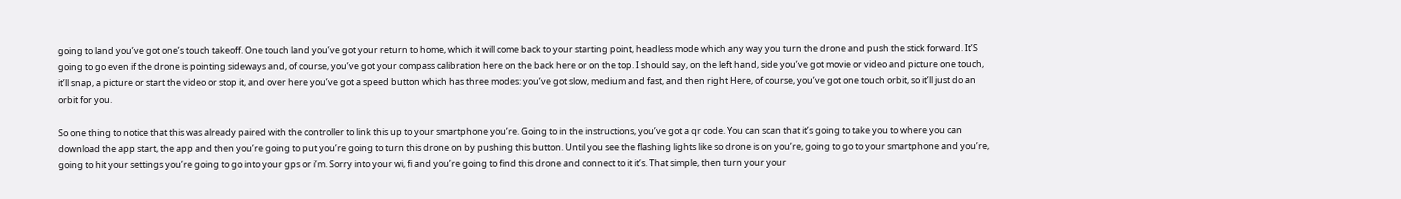going to land you’ve got one’s touch takeoff. One touch land you’ve got your return to home, which it will come back to your starting point, headless mode which any way you turn the drone and push the stick forward. It’S going to go even if the drone is pointing sideways and, of course, you’ve got your compass calibration here on the back here or on the top. I should say, on the left hand, side you’ve got movie or video and picture one touch, it’ll snap, a picture or start the video or stop it, and over here you’ve got a speed button which has three modes: you’ve got slow, medium and fast, and then right Here, of course, you’ve got one touch orbit, so it’ll just do an orbit for you.

So one thing to notice that this was already paired with the controller to link this up to your smartphone you’re. Going to in the instructions, you’ve got a qr code. You can scan that it’s going to take you to where you can download the app start, the app and then you’re going to put you’re going to turn this drone on by pushing this button. Until you see the flashing lights like so drone is on you’re, going to go to your smartphone and you’re, going to hit your settings you’re going to go into your gps or i’m. Sorry into your wi, fi and you’re going to find this drone and connect to it it’s. That simple, then turn your your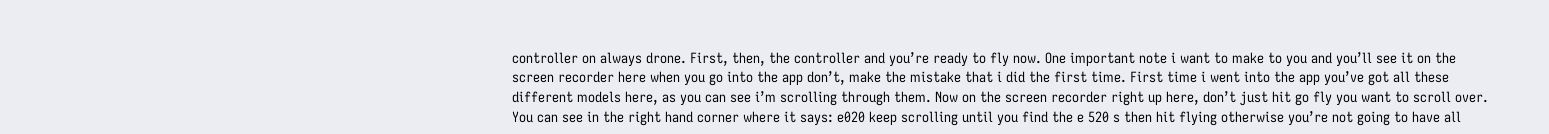controller on always drone. First, then, the controller and you’re ready to fly now. One important note i want to make to you and you’ll see it on the screen recorder here when you go into the app don’t, make the mistake that i did the first time. First time i went into the app you’ve got all these different models here, as you can see i’m scrolling through them. Now on the screen recorder right up here, don’t just hit go fly you want to scroll over. You can see in the right hand corner where it says: e020 keep scrolling until you find the e 520 s then hit flying otherwise you’re not going to have all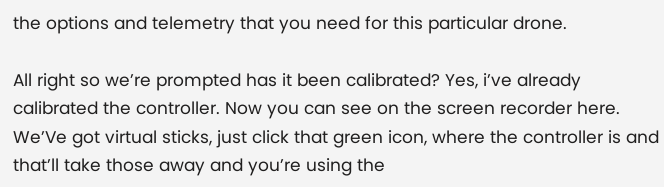the options and telemetry that you need for this particular drone.

All right so we’re prompted has it been calibrated? Yes, i’ve already calibrated the controller. Now you can see on the screen recorder here. We’Ve got virtual sticks, just click that green icon, where the controller is and that’ll take those away and you’re using the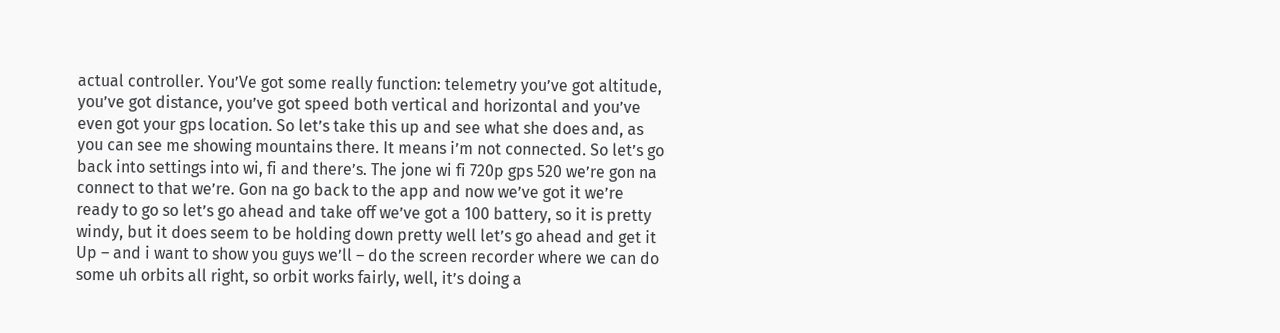actual controller. You’Ve got some really function: telemetry you’ve got altitude, you’ve got distance, you’ve got speed both vertical and horizontal and you’ve even got your gps location. So let’s take this up and see what she does and, as you can see me showing mountains there. It means i’m not connected. So let’s go back into settings into wi, fi and there’s. The jone wi fi 720p gps 520 we’re gon na connect to that we’re. Gon na go back to the app and now we’ve got it we’re ready to go so let’s go ahead and take off we’ve got a 100 battery, so it is pretty windy, but it does seem to be holding down pretty well let’s go ahead and get it Up – and i want to show you guys we’ll – do the screen recorder where we can do some uh orbits all right, so orbit works fairly, well, it’s doing a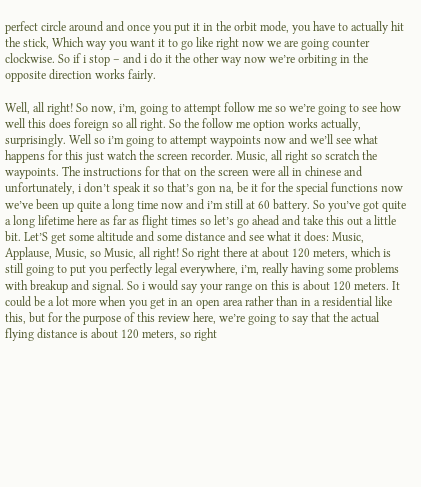perfect circle around and once you put it in the orbit mode, you have to actually hit the stick, Which way you want it to go like right now we are going counter clockwise. So if i stop – and i do it the other way now we’re orbiting in the opposite direction works fairly.

Well, all right! So now, i’m, going to attempt follow me so we’re going to see how well this does foreign so all right. So the follow me option works actually, surprisingly. Well so i’m going to attempt waypoints now and we’ll see what happens for this just watch the screen recorder. Music, all right so scratch the waypoints. The instructions for that on the screen were all in chinese and unfortunately, i don’t speak it so that’s gon na, be it for the special functions now we’ve been up quite a long time now and i’m still at 60 battery. So you’ve got quite a long lifetime here as far as flight times so let’s go ahead and take this out a little bit. Let’S get some altitude and some distance and see what it does: Music, Applause, Music, so Music, all right! So right there at about 120 meters, which is still going to put you perfectly legal everywhere, i’m, really having some problems with breakup and signal. So i would say your range on this is about 120 meters. It could be a lot more when you get in an open area rather than in a residential like this, but for the purpose of this review here, we’re going to say that the actual flying distance is about 120 meters, so right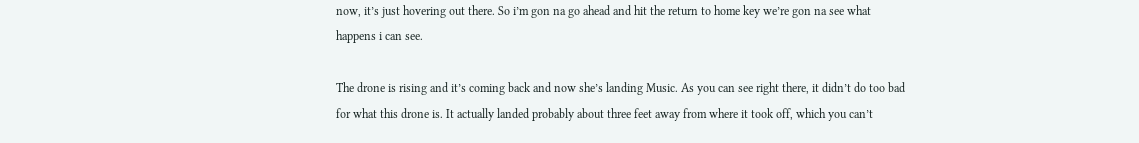now, it’s just hovering out there. So i’m gon na go ahead and hit the return to home key we’re gon na see what happens i can see.

The drone is rising and it’s coming back and now she’s landing Music. As you can see right there, it didn’t do too bad for what this drone is. It actually landed probably about three feet away from where it took off, which you can’t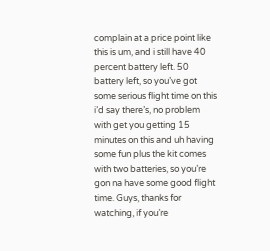complain at a price point like this is um, and i still have 40 percent battery left. 50 battery left, so you’ve got some serious flight time on this i’d say there’s, no problem with get you getting 15 minutes on this and uh having some fun plus the kit comes with two batteries, so you’re gon na have some good flight time. Guys, thanks for watching, if you’re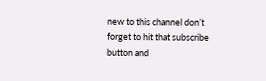new to this channel don’t forget to hit that subscribe button and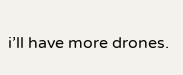i’ll have more drones.